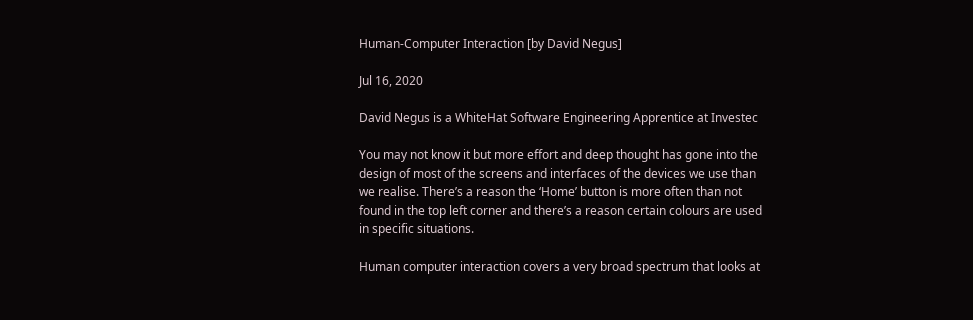Human-Computer Interaction [by David Negus]

Jul 16, 2020

David Negus is a WhiteHat Software Engineering Apprentice at Investec

You may not know it but more effort and deep thought has gone into the design of most of the screens and interfaces of the devices we use than we realise. There’s a reason the ‘Home’ button is more often than not found in the top left corner and there’s a reason certain colours are used in specific situations.

Human computer interaction covers a very broad spectrum that looks at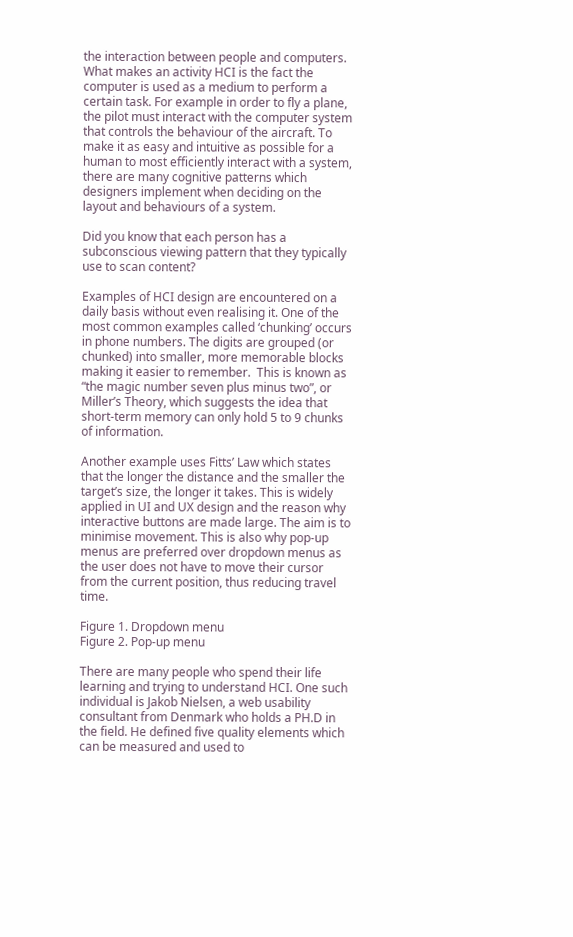the interaction between people and computers. What makes an activity HCI is the fact the computer is used as a medium to perform a certain task. For example in order to fly a plane, the pilot must interact with the computer system that controls the behaviour of the aircraft. To make it as easy and intuitive as possible for a human to most efficiently interact with a system, there are many cognitive patterns which designers implement when deciding on the layout and behaviours of a system.

Did you know that each person has a subconscious viewing pattern that they typically use to scan content?

Examples of HCI design are encountered on a daily basis without even realising it. One of the most common examples called ‘chunking’ occurs in phone numbers. The digits are grouped (or chunked) into smaller, more memorable blocks making it easier to remember.  This is known as “the magic number seven plus minus two”, or Miller’s Theory, which suggests the idea that short-term memory can only hold 5 to 9 chunks of information.

Another example uses Fitts’ Law which states that the longer the distance and the smaller the target’s size, the longer it takes. This is widely applied in UI and UX design and the reason why interactive buttons are made large. The aim is to minimise movement. This is also why pop-up menus are preferred over dropdown menus as the user does not have to move their cursor from the current position, thus reducing travel time.

Figure 1. Dropdown menu
Figure 2. Pop-up menu

There are many people who spend their life learning and trying to understand HCI. One such individual is Jakob Nielsen, a web usability consultant from Denmark who holds a PH.D in the field. He defined five quality elements which can be measured and used to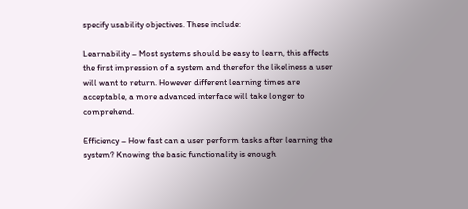specify usability objectives. These include:

Learnability – Most systems should be easy to learn, this affects the first impression of a system and therefor the likeliness a user will want to return. However different learning times are acceptable, a more advanced interface will take longer to comprehend.

Efficiency – How fast can a user perform tasks after learning the system? Knowing the basic functionality is enough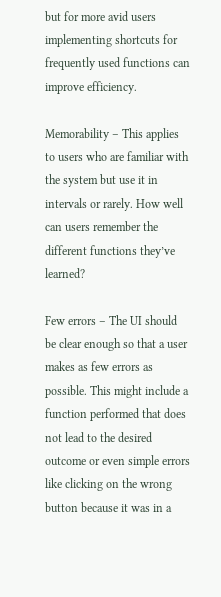but for more avid users implementing shortcuts for frequently used functions can improve efficiency.

Memorability – This applies to users who are familiar with the system but use it in intervals or rarely. How well can users remember the different functions they’ve learned?

Few errors – The UI should be clear enough so that a user makes as few errors as possible. This might include a function performed that does not lead to the desired outcome or even simple errors like clicking on the wrong button because it was in a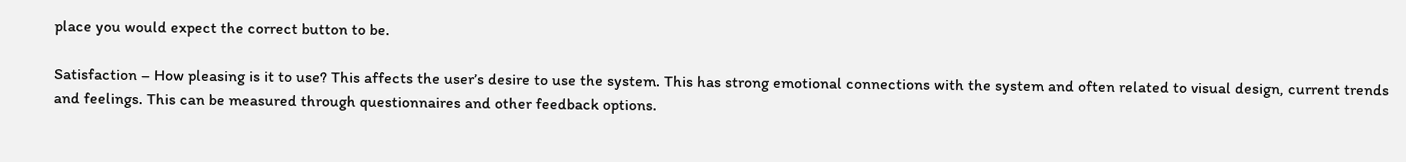place you would expect the correct button to be.

Satisfaction – How pleasing is it to use? This affects the user’s desire to use the system. This has strong emotional connections with the system and often related to visual design, current trends and feelings. This can be measured through questionnaires and other feedback options.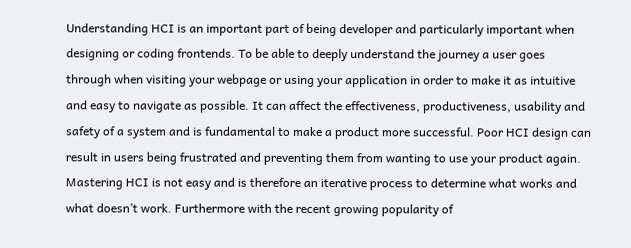Understanding HCI is an important part of being developer and particularly important when designing or coding frontends. To be able to deeply understand the journey a user goes through when visiting your webpage or using your application in order to make it as intuitive and easy to navigate as possible. It can affect the effectiveness, productiveness, usability and safety of a system and is fundamental to make a product more successful. Poor HCI design can result in users being frustrated and preventing them from wanting to use your product again. Mastering HCI is not easy and is therefore an iterative process to determine what works and what doesn’t work. Furthermore with the recent growing popularity of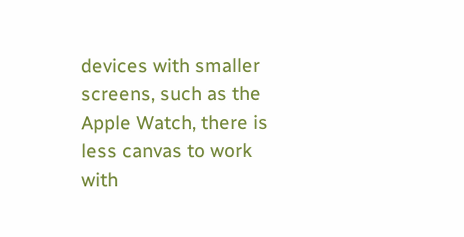devices with smaller screens, such as the Apple Watch, there is less canvas to work with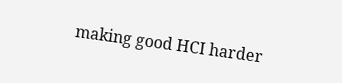making good HCI harder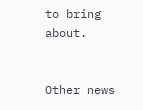to bring about.


Other news